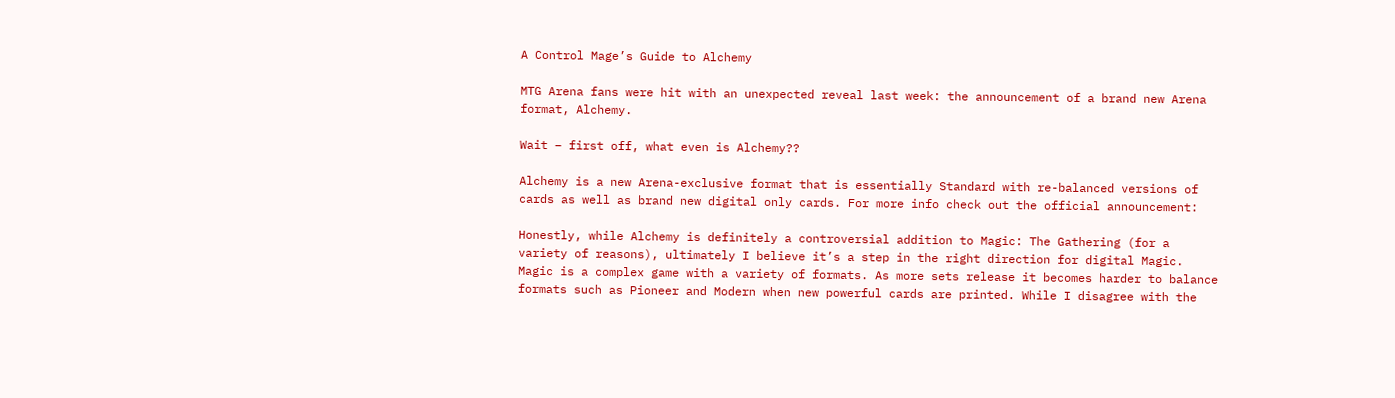A Control Mage’s Guide to Alchemy

MTG Arena fans were hit with an unexpected reveal last week: the announcement of a brand new Arena format, Alchemy.

Wait – first off, what even is Alchemy??

Alchemy is a new Arena-exclusive format that is essentially Standard with re-balanced versions of cards as well as brand new digital only cards. For more info check out the official announcement:

Honestly, while Alchemy is definitely a controversial addition to Magic: The Gathering (for a variety of reasons), ultimately I believe it’s a step in the right direction for digital Magic. Magic is a complex game with a variety of formats. As more sets release it becomes harder to balance formats such as Pioneer and Modern when new powerful cards are printed. While I disagree with the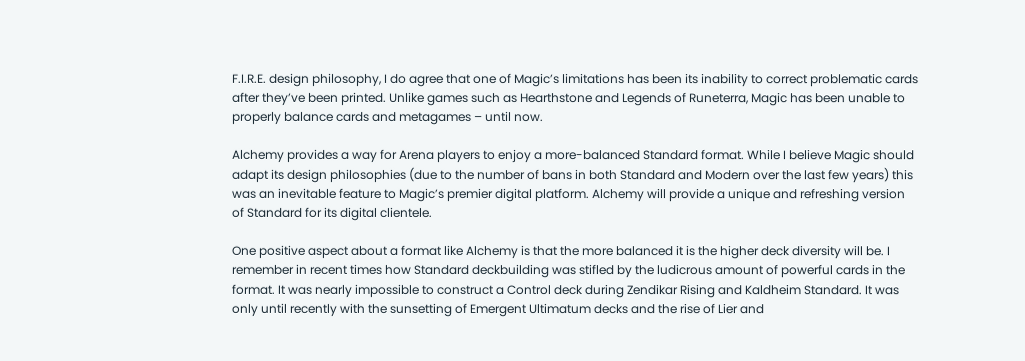F.I.R.E. design philosophy, I do agree that one of Magic’s limitations has been its inability to correct problematic cards after they’ve been printed. Unlike games such as Hearthstone and Legends of Runeterra, Magic has been unable to properly balance cards and metagames – until now.

Alchemy provides a way for Arena players to enjoy a more-balanced Standard format. While I believe Magic should adapt its design philosophies (due to the number of bans in both Standard and Modern over the last few years) this was an inevitable feature to Magic’s premier digital platform. Alchemy will provide a unique and refreshing version of Standard for its digital clientele.

One positive aspect about a format like Alchemy is that the more balanced it is the higher deck diversity will be. I remember in recent times how Standard deckbuilding was stifled by the ludicrous amount of powerful cards in the format. It was nearly impossible to construct a Control deck during Zendikar Rising and Kaldheim Standard. It was only until recently with the sunsetting of Emergent Ultimatum decks and the rise of Lier and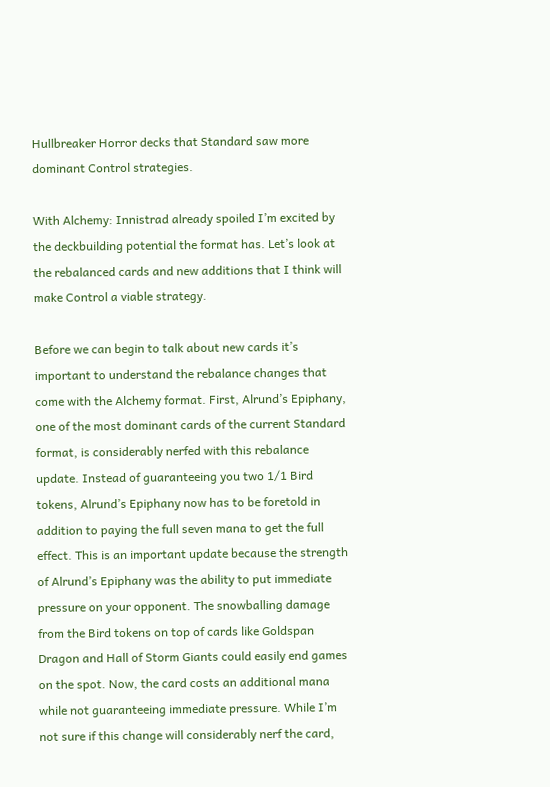Hullbreaker Horror decks that Standard saw more dominant Control strategies.

With Alchemy: Innistrad already spoiled I’m excited by the deckbuilding potential the format has. Let’s look at the rebalanced cards and new additions that I think will make Control a viable strategy.

Before we can begin to talk about new cards it’s important to understand the rebalance changes that come with the Alchemy format. First, Alrund’s Epiphany, one of the most dominant cards of the current Standard format, is considerably nerfed with this rebalance update. Instead of guaranteeing you two 1/1 Bird tokens, Alrund’s Epiphany now has to be foretold in addition to paying the full seven mana to get the full effect. This is an important update because the strength of Alrund’s Epiphany was the ability to put immediate pressure on your opponent. The snowballing damage from the Bird tokens on top of cards like Goldspan Dragon and Hall of Storm Giants could easily end games on the spot. Now, the card costs an additional mana while not guaranteeing immediate pressure. While I’m not sure if this change will considerably nerf the card,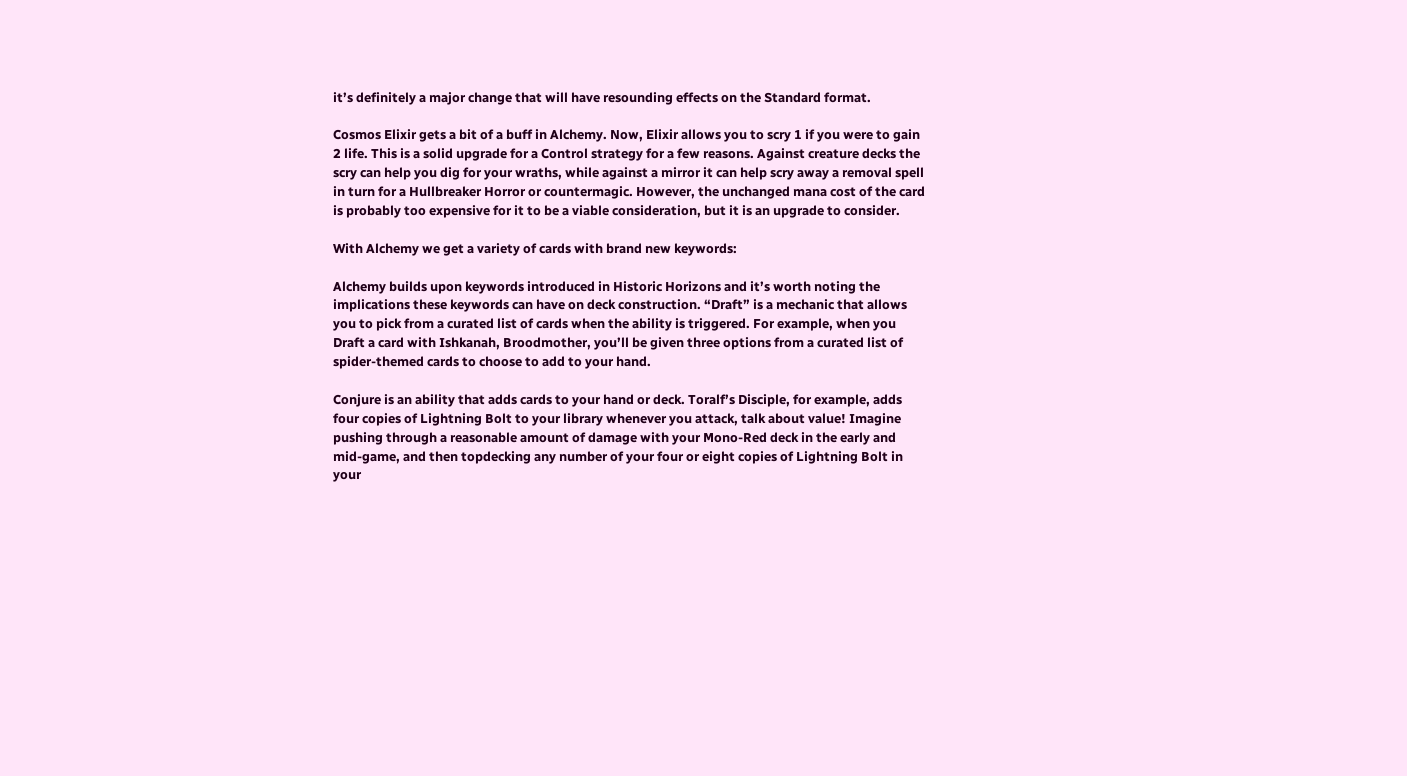it’s definitely a major change that will have resounding effects on the Standard format.

Cosmos Elixir gets a bit of a buff in Alchemy. Now, Elixir allows you to scry 1 if you were to gain 2 life. This is a solid upgrade for a Control strategy for a few reasons. Against creature decks the scry can help you dig for your wraths, while against a mirror it can help scry away a removal spell in turn for a Hullbreaker Horror or countermagic. However, the unchanged mana cost of the card is probably too expensive for it to be a viable consideration, but it is an upgrade to consider.

With Alchemy we get a variety of cards with brand new keywords:

Alchemy builds upon keywords introduced in Historic Horizons and it’s worth noting the implications these keywords can have on deck construction. “Draft” is a mechanic that allows you to pick from a curated list of cards when the ability is triggered. For example, when you Draft a card with Ishkanah, Broodmother, you’ll be given three options from a curated list of spider-themed cards to choose to add to your hand.

Conjure is an ability that adds cards to your hand or deck. Toralf’s Disciple, for example, adds four copies of Lightning Bolt to your library whenever you attack, talk about value! Imagine pushing through a reasonable amount of damage with your Mono-Red deck in the early and mid-game, and then topdecking any number of your four or eight copies of Lightning Bolt in your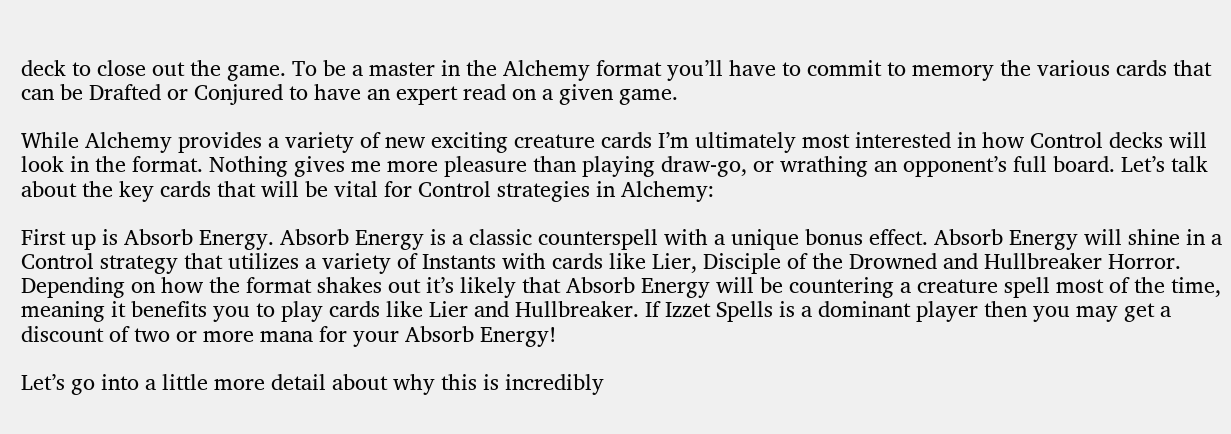deck to close out the game. To be a master in the Alchemy format you’ll have to commit to memory the various cards that can be Drafted or Conjured to have an expert read on a given game.

While Alchemy provides a variety of new exciting creature cards I’m ultimately most interested in how Control decks will look in the format. Nothing gives me more pleasure than playing draw-go, or wrathing an opponent’s full board. Let’s talk about the key cards that will be vital for Control strategies in Alchemy:

First up is Absorb Energy. Absorb Energy is a classic counterspell with a unique bonus effect. Absorb Energy will shine in a Control strategy that utilizes a variety of Instants with cards like Lier, Disciple of the Drowned and Hullbreaker Horror. Depending on how the format shakes out it’s likely that Absorb Energy will be countering a creature spell most of the time, meaning it benefits you to play cards like Lier and Hullbreaker. If Izzet Spells is a dominant player then you may get a discount of two or more mana for your Absorb Energy!

Let’s go into a little more detail about why this is incredibly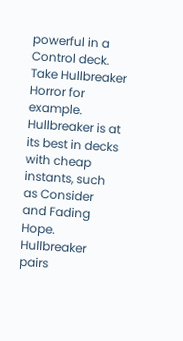powerful in a Control deck. Take Hullbreaker Horror for example. Hullbreaker is at its best in decks with cheap instants, such as Consider and Fading Hope. Hullbreaker pairs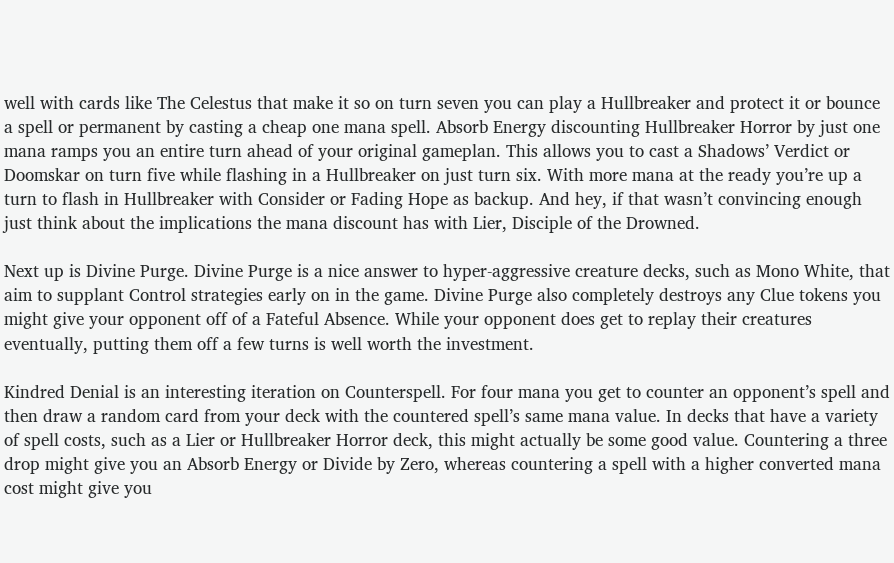well with cards like The Celestus that make it so on turn seven you can play a Hullbreaker and protect it or bounce a spell or permanent by casting a cheap one mana spell. Absorb Energy discounting Hullbreaker Horror by just one mana ramps you an entire turn ahead of your original gameplan. This allows you to cast a Shadows’ Verdict or Doomskar on turn five while flashing in a Hullbreaker on just turn six. With more mana at the ready you’re up a turn to flash in Hullbreaker with Consider or Fading Hope as backup. And hey, if that wasn’t convincing enough just think about the implications the mana discount has with Lier, Disciple of the Drowned.

Next up is Divine Purge. Divine Purge is a nice answer to hyper-aggressive creature decks, such as Mono White, that aim to supplant Control strategies early on in the game. Divine Purge also completely destroys any Clue tokens you might give your opponent off of a Fateful Absence. While your opponent does get to replay their creatures eventually, putting them off a few turns is well worth the investment.

Kindred Denial is an interesting iteration on Counterspell. For four mana you get to counter an opponent’s spell and then draw a random card from your deck with the countered spell’s same mana value. In decks that have a variety of spell costs, such as a Lier or Hullbreaker Horror deck, this might actually be some good value. Countering a three drop might give you an Absorb Energy or Divide by Zero, whereas countering a spell with a higher converted mana cost might give you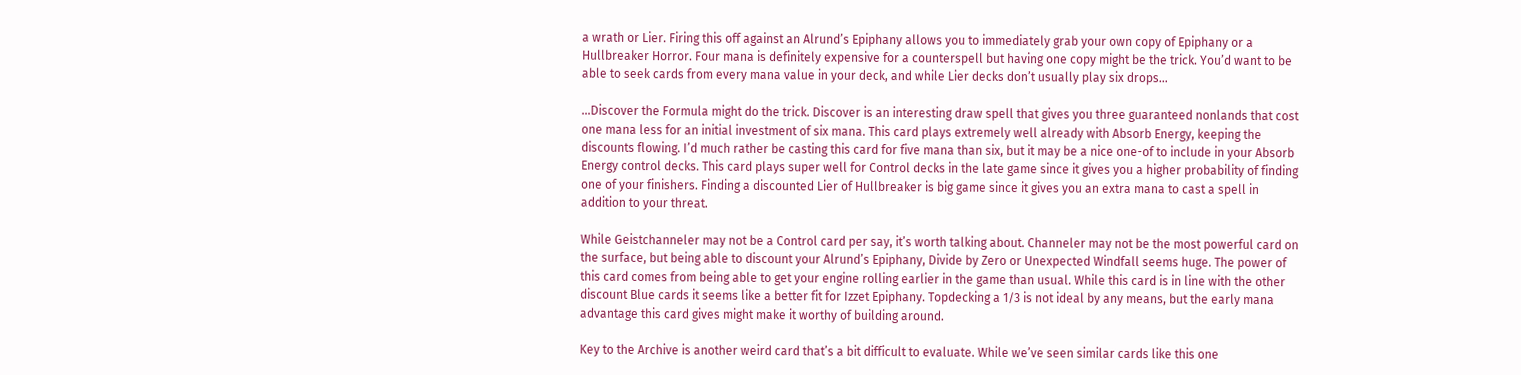a wrath or Lier. Firing this off against an Alrund’s Epiphany allows you to immediately grab your own copy of Epiphany or a Hullbreaker Horror. Four mana is definitely expensive for a counterspell but having one copy might be the trick. You’d want to be able to seek cards from every mana value in your deck, and while Lier decks don’t usually play six drops…

…Discover the Formula might do the trick. Discover is an interesting draw spell that gives you three guaranteed nonlands that cost one mana less for an initial investment of six mana. This card plays extremely well already with Absorb Energy, keeping the discounts flowing. I’d much rather be casting this card for five mana than six, but it may be a nice one-of to include in your Absorb Energy control decks. This card plays super well for Control decks in the late game since it gives you a higher probability of finding one of your finishers. Finding a discounted Lier of Hullbreaker is big game since it gives you an extra mana to cast a spell in addition to your threat.

While Geistchanneler may not be a Control card per say, it’s worth talking about. Channeler may not be the most powerful card on the surface, but being able to discount your Alrund’s Epiphany, Divide by Zero or Unexpected Windfall seems huge. The power of this card comes from being able to get your engine rolling earlier in the game than usual. While this card is in line with the other discount Blue cards it seems like a better fit for Izzet Epiphany. Topdecking a 1/3 is not ideal by any means, but the early mana advantage this card gives might make it worthy of building around.

Key to the Archive is another weird card that’s a bit difficult to evaluate. While we’ve seen similar cards like this one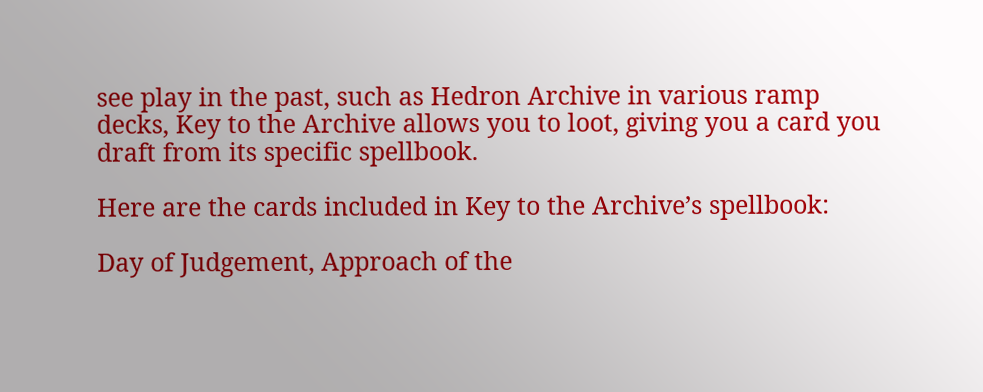see play in the past, such as Hedron Archive in various ramp decks, Key to the Archive allows you to loot, giving you a card you draft from its specific spellbook.

Here are the cards included in Key to the Archive’s spellbook:

Day of Judgement, Approach of the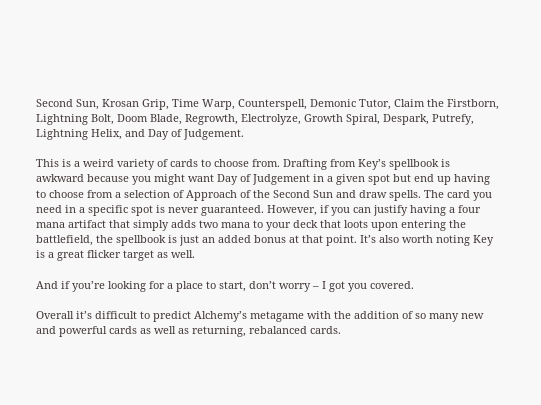Second Sun, Krosan Grip, Time Warp, Counterspell, Demonic Tutor, Claim the Firstborn, Lightning Bolt, Doom Blade, Regrowth, Electrolyze, Growth Spiral, Despark, Putrefy, Lightning Helix, and Day of Judgement.

This is a weird variety of cards to choose from. Drafting from Key’s spellbook is awkward because you might want Day of Judgement in a given spot but end up having to choose from a selection of Approach of the Second Sun and draw spells. The card you need in a specific spot is never guaranteed. However, if you can justify having a four mana artifact that simply adds two mana to your deck that loots upon entering the battlefield, the spellbook is just an added bonus at that point. It’s also worth noting Key is a great flicker target as well.

And if you’re looking for a place to start, don’t worry – I got you covered.

Overall it’s difficult to predict Alchemy’s metagame with the addition of so many new and powerful cards as well as returning, rebalanced cards.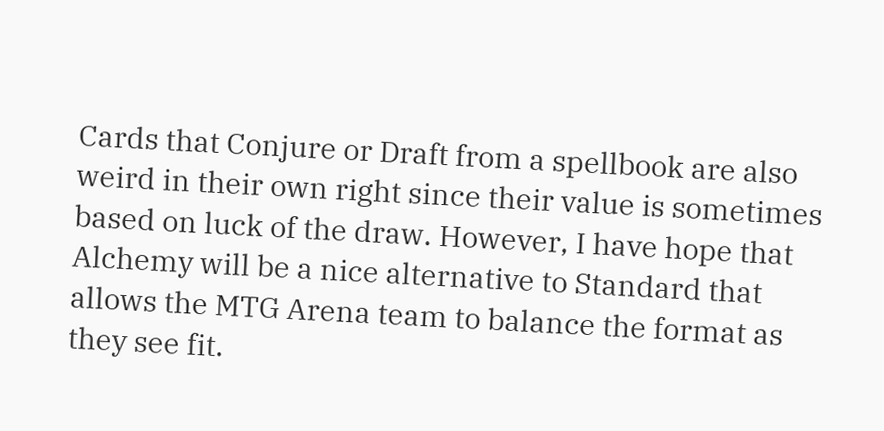Cards that Conjure or Draft from a spellbook are also weird in their own right since their value is sometimes based on luck of the draw. However, I have hope that Alchemy will be a nice alternative to Standard that allows the MTG Arena team to balance the format as they see fit.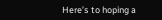Here’s to hoping a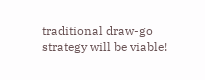traditional draw-go strategy will be viable!